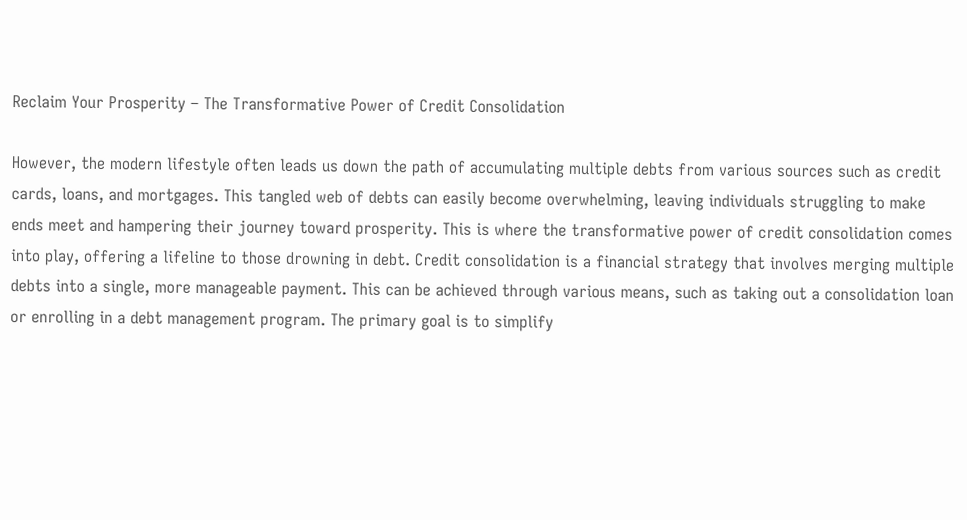Reclaim Your Prosperity – The Transformative Power of Credit Consolidation

However, the modern lifestyle often leads us down the path of accumulating multiple debts from various sources such as credit cards, loans, and mortgages. This tangled web of debts can easily become overwhelming, leaving individuals struggling to make ends meet and hampering their journey toward prosperity. This is where the transformative power of credit consolidation comes into play, offering a lifeline to those drowning in debt. Credit consolidation is a financial strategy that involves merging multiple debts into a single, more manageable payment. This can be achieved through various means, such as taking out a consolidation loan or enrolling in a debt management program. The primary goal is to simplify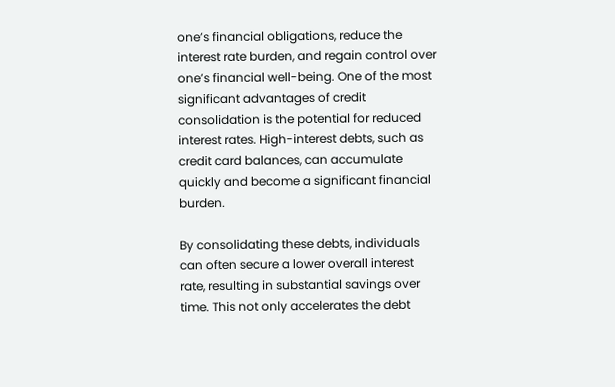one’s financial obligations, reduce the interest rate burden, and regain control over one’s financial well-being. One of the most significant advantages of credit consolidation is the potential for reduced interest rates. High-interest debts, such as credit card balances, can accumulate quickly and become a significant financial burden.

By consolidating these debts, individuals can often secure a lower overall interest rate, resulting in substantial savings over time. This not only accelerates the debt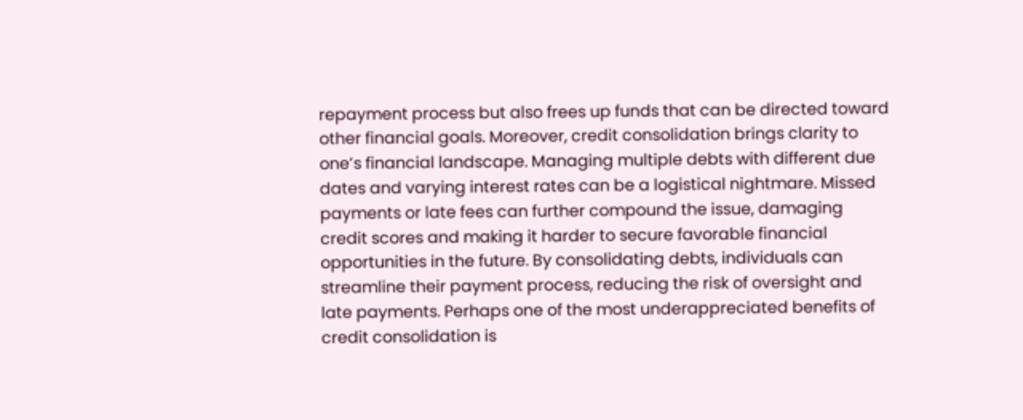repayment process but also frees up funds that can be directed toward other financial goals. Moreover, credit consolidation brings clarity to one’s financial landscape. Managing multiple debts with different due dates and varying interest rates can be a logistical nightmare. Missed payments or late fees can further compound the issue, damaging credit scores and making it harder to secure favorable financial opportunities in the future. By consolidating debts, individuals can streamline their payment process, reducing the risk of oversight and late payments. Perhaps one of the most underappreciated benefits of credit consolidation is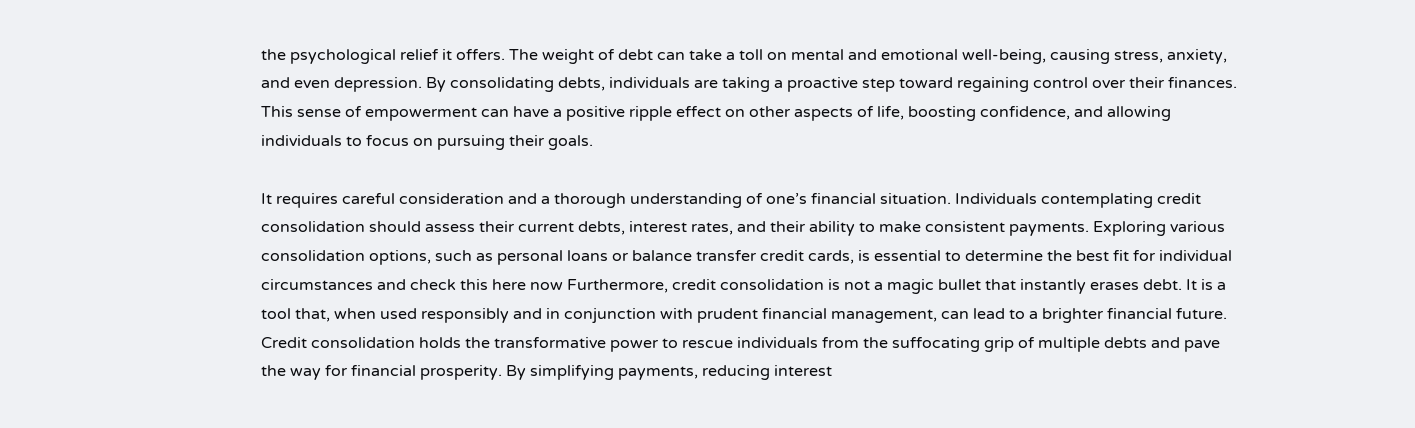the psychological relief it offers. The weight of debt can take a toll on mental and emotional well-being, causing stress, anxiety, and even depression. By consolidating debts, individuals are taking a proactive step toward regaining control over their finances. This sense of empowerment can have a positive ripple effect on other aspects of life, boosting confidence, and allowing individuals to focus on pursuing their goals.

It requires careful consideration and a thorough understanding of one’s financial situation. Individuals contemplating credit consolidation should assess their current debts, interest rates, and their ability to make consistent payments. Exploring various consolidation options, such as personal loans or balance transfer credit cards, is essential to determine the best fit for individual circumstances and check this here now Furthermore, credit consolidation is not a magic bullet that instantly erases debt. It is a tool that, when used responsibly and in conjunction with prudent financial management, can lead to a brighter financial future. Credit consolidation holds the transformative power to rescue individuals from the suffocating grip of multiple debts and pave the way for financial prosperity. By simplifying payments, reducing interest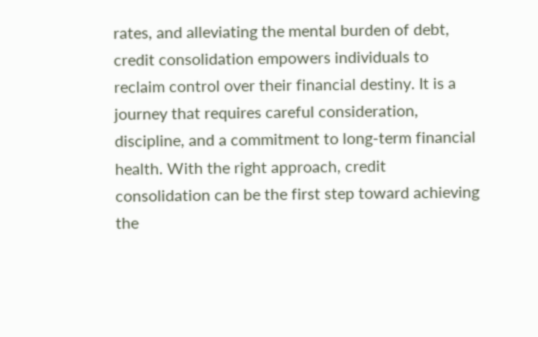rates, and alleviating the mental burden of debt, credit consolidation empowers individuals to reclaim control over their financial destiny. It is a journey that requires careful consideration, discipline, and a commitment to long-term financial health. With the right approach, credit consolidation can be the first step toward achieving the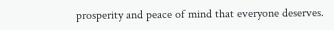prosperity and peace of mind that everyone deserves.